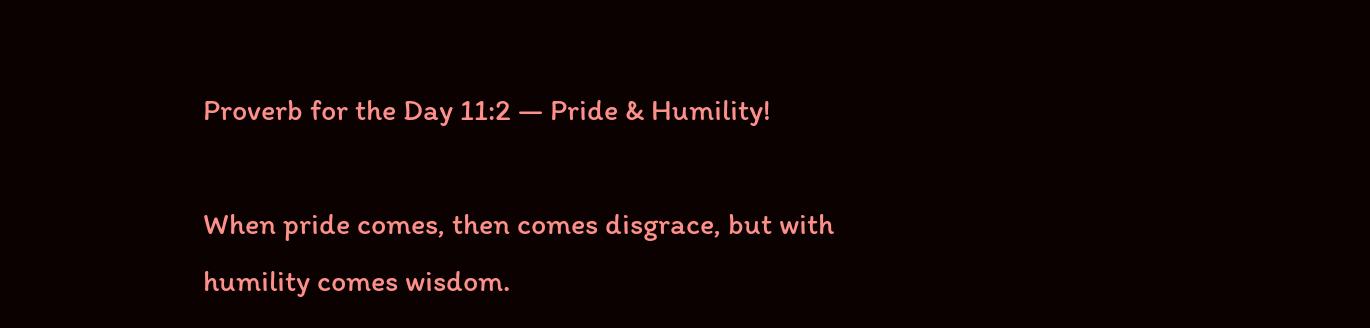Proverb for the Day 11:2 — Pride & Humility!

When pride comes, then comes disgrace, but with humility comes wisdom.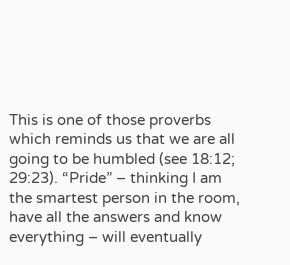This is one of those proverbs which reminds us that we are all going to be humbled (see 18:12; 29:23). “Pride” – thinking I am the smartest person in the room, have all the answers and know everything – will eventually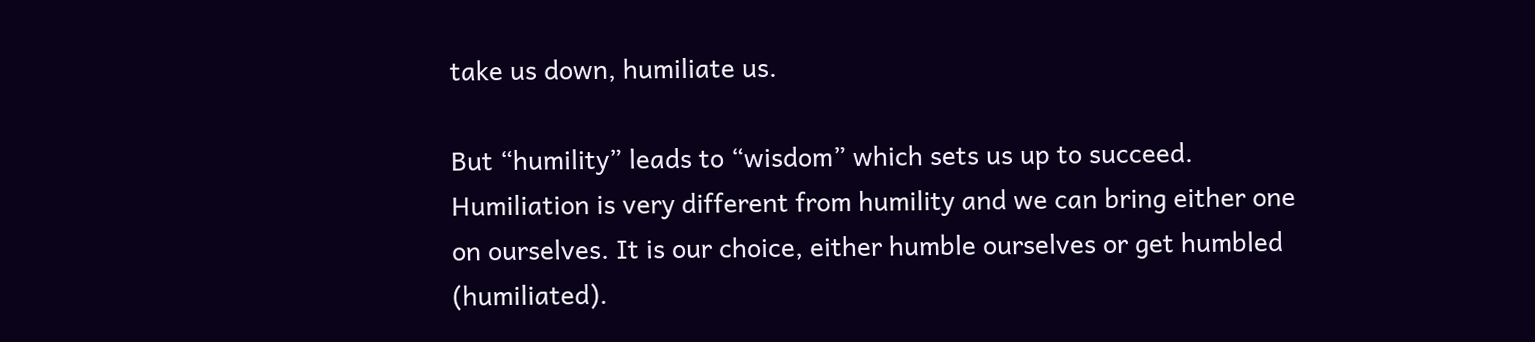take us down, humiliate us.

But “humility” leads to “wisdom” which sets us up to succeed. Humiliation is very different from humility and we can bring either one on ourselves. It is our choice, either humble ourselves or get humbled (humiliated).